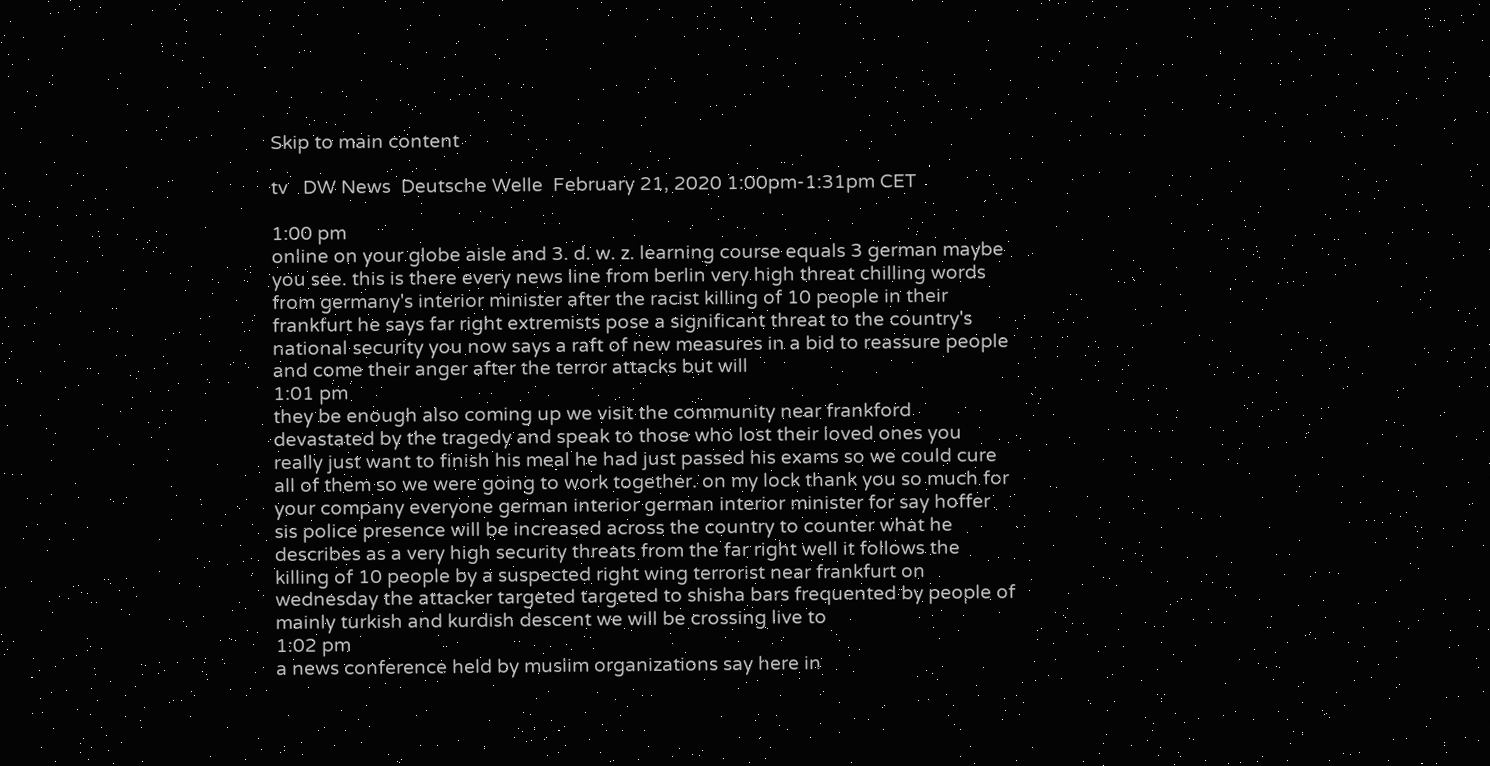Skip to main content

tv   DW News  Deutsche Welle  February 21, 2020 1:00pm-1:31pm CET

1:00 pm
online on your globe aisle and 3. d. w. z. learning course equals 3 german maybe you see. this is there every news line from berlin very high threat chilling words from germany's interior minister after the racist killing of 10 people in their frankfurt he says far right extremists pose a significant threat to the country's national security you now says a raft of new measures in a bid to reassure people and come their anger after the terror attacks but will
1:01 pm
they be enough also coming up we visit the community near frankford devastated by the tragedy and speak to those who lost their loved ones you really just want to finish his meal he had just passed his exams so we could cure all of them so we were going to work together. on my lock thank you so much for your company everyone german interior german interior minister for say hoffer sis police presence will be increased across the country to counter what he describes as a very high security threats from the far right well it follows the killing of 10 people by a suspected right wing terrorist near frankfurt on wednesday the attacker targeted targeted to shisha bars frequented by people of mainly turkish and kurdish descent we will be crossing live to
1:02 pm
a news conference held by muslim organizations say here in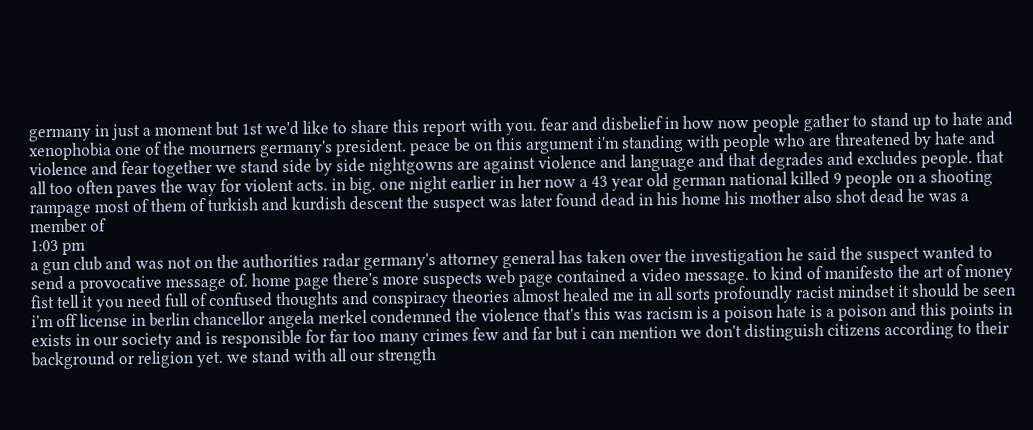germany in just a moment but 1st we'd like to share this report with you. fear and disbelief in how now people gather to stand up to hate and xenophobia one of the mourners germany's president. peace be on this argument i'm standing with people who are threatened by hate and violence and fear together we stand side by side nightgowns are against violence and language and that degrades and excludes people. that all too often paves the way for violent acts. in big. one night earlier in her now a 43 year old german national killed 9 people on a shooting rampage most of them of turkish and kurdish descent the suspect was later found dead in his home his mother also shot dead he was a member of
1:03 pm
a gun club and was not on the authorities radar germany's attorney general has taken over the investigation he said the suspect wanted to send a provocative message of. home page there's more suspects web page contained a video message. to kind of manifesto the art of money fist tell it you need full of confused thoughts and conspiracy theories almost healed me in all sorts profoundly racist mindset it should be seen i'm off license in berlin chancellor angela merkel condemned the violence that's this was racism is a poison hate is a poison and this points in exists in our society and is responsible for far too many crimes few and far but i can mention we don't distinguish citizens according to their background or religion yet. we stand with all our strength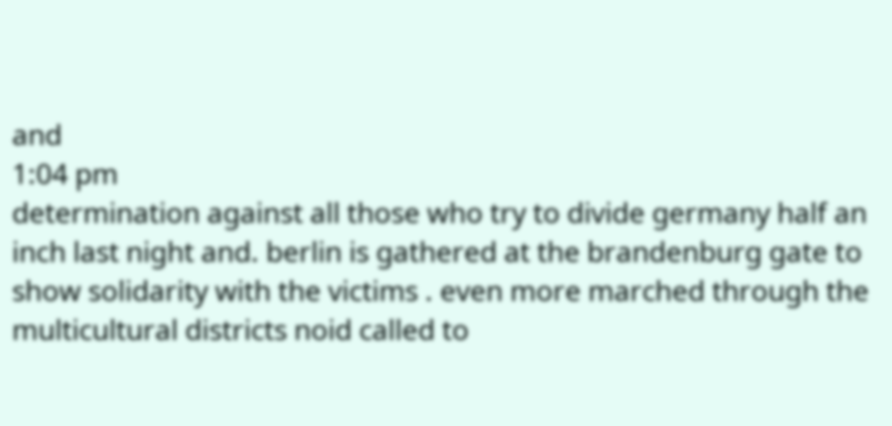and
1:04 pm
determination against all those who try to divide germany half an inch last night and. berlin is gathered at the brandenburg gate to show solidarity with the victims . even more marched through the multicultural districts noid called to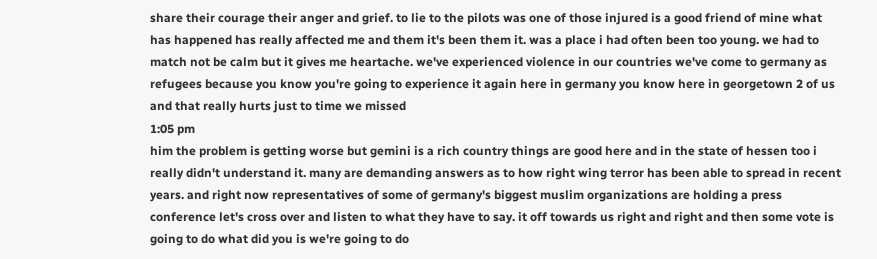share their courage their anger and grief. to lie to the pilots was one of those injured is a good friend of mine what has happened has really affected me and them it's been them it. was a place i had often been too young. we had to match not be calm but it gives me heartache. we've experienced violence in our countries we've come to germany as refugees because you know you're going to experience it again here in germany you know here in georgetown 2 of us and that really hurts just to time we missed
1:05 pm
him the problem is getting worse but gemini is a rich country things are good here and in the state of hessen too i really didn't understand it. many are demanding answers as to how right wing terror has been able to spread in recent years. and right now representatives of some of germany's biggest muslim organizations are holding a press conference let's cross over and listen to what they have to say. it off towards us right and right and then some vote is going to do what did you is we're going to do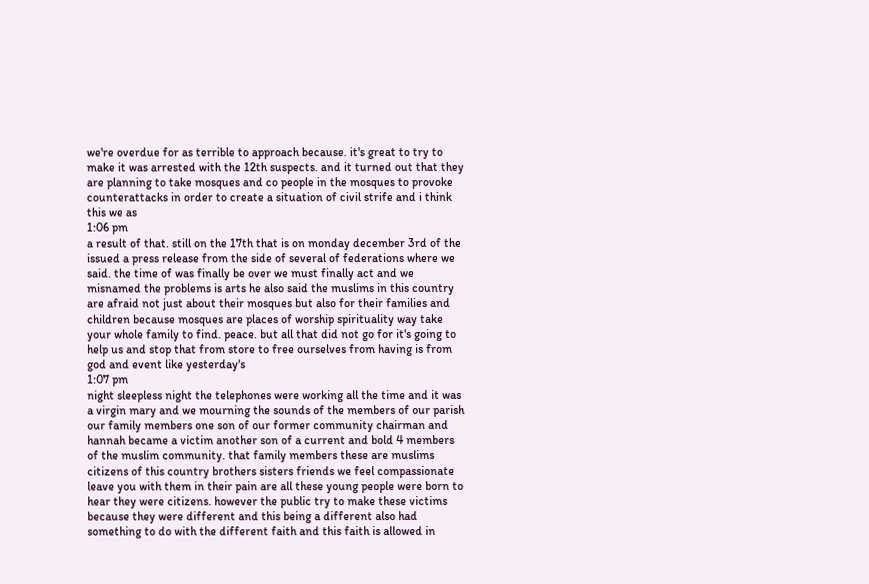we're overdue for as terrible to approach because. it's great to try to make it was arrested with the 12th suspects. and it turned out that they are planning to take mosques and co people in the mosques to provoke counterattacks in order to create a situation of civil strife and i think this we as
1:06 pm
a result of that. still on the 17th that is on monday december 3rd of the issued a press release from the side of several of federations where we said. the time of was finally be over we must finally act and we misnamed the problems is arts he also said the muslims in this country are afraid not just about their mosques but also for their families and children because mosques are places of worship spirituality way take your whole family to find. peace. but all that did not go for it's going to help us and stop that from store to free ourselves from having is from god and event like yesterday's
1:07 pm
night sleepless night the telephones were working all the time and it was a virgin mary and we mourning the sounds of the members of our parish our family members one son of our former community chairman and hannah became a victim another son of a current and bold 4 members of the muslim community. that family members these are muslims citizens of this country brothers sisters friends we feel compassionate leave you with them in their pain are all these young people were born to hear they were citizens. however the public try to make these victims because they were different and this being a different also had something to do with the different faith and this faith is allowed in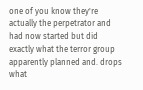one of you know they're actually the perpetrator and had now started but did exactly what the terror group apparently planned and. drops what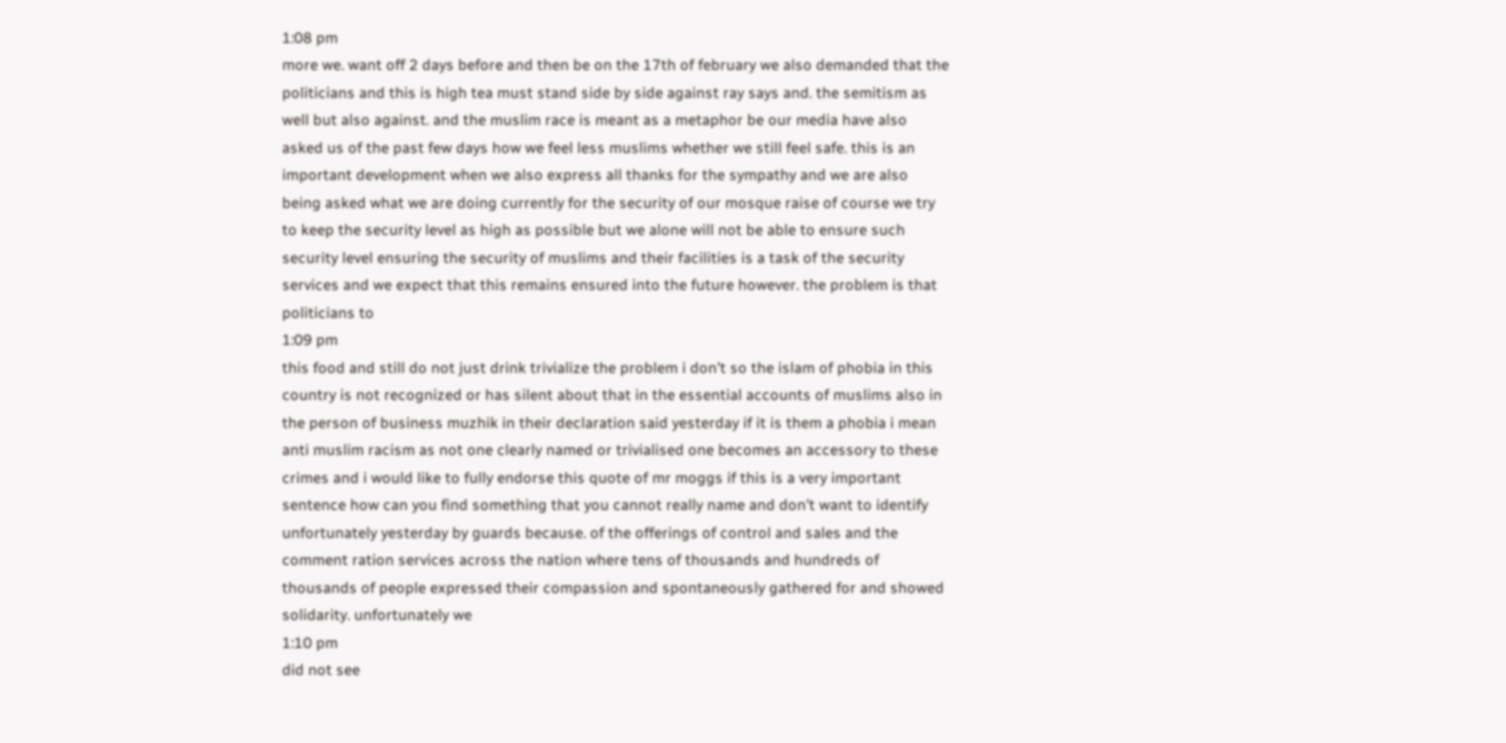1:08 pm
more we. want off 2 days before and then be on the 17th of february we also demanded that the politicians and this is high tea must stand side by side against ray says and. the semitism as well but also against. and the muslim race is meant as a metaphor be our media have also asked us of the past few days how we feel less muslims whether we still feel safe. this is an important development when we also express all thanks for the sympathy and we are also being asked what we are doing currently for the security of our mosque raise of course we try to keep the security level as high as possible but we alone will not be able to ensure such security level ensuring the security of muslims and their facilities is a task of the security services and we expect that this remains ensured into the future however. the problem is that politicians to
1:09 pm
this food and still do not just drink trivialize the problem i don't so the islam of phobia in this country is not recognized or has silent about that in the essential accounts of muslims also in the person of business muzhik in their declaration said yesterday if it is them a phobia i mean anti muslim racism as not one clearly named or trivialised one becomes an accessory to these crimes and i would like to fully endorse this quote of mr moggs if this is a very important sentence how can you find something that you cannot really name and don't want to identify unfortunately yesterday by guards because. of the offerings of control and sales and the comment ration services across the nation where tens of thousands and hundreds of thousands of people expressed their compassion and spontaneously gathered for and showed solidarity. unfortunately we
1:10 pm
did not see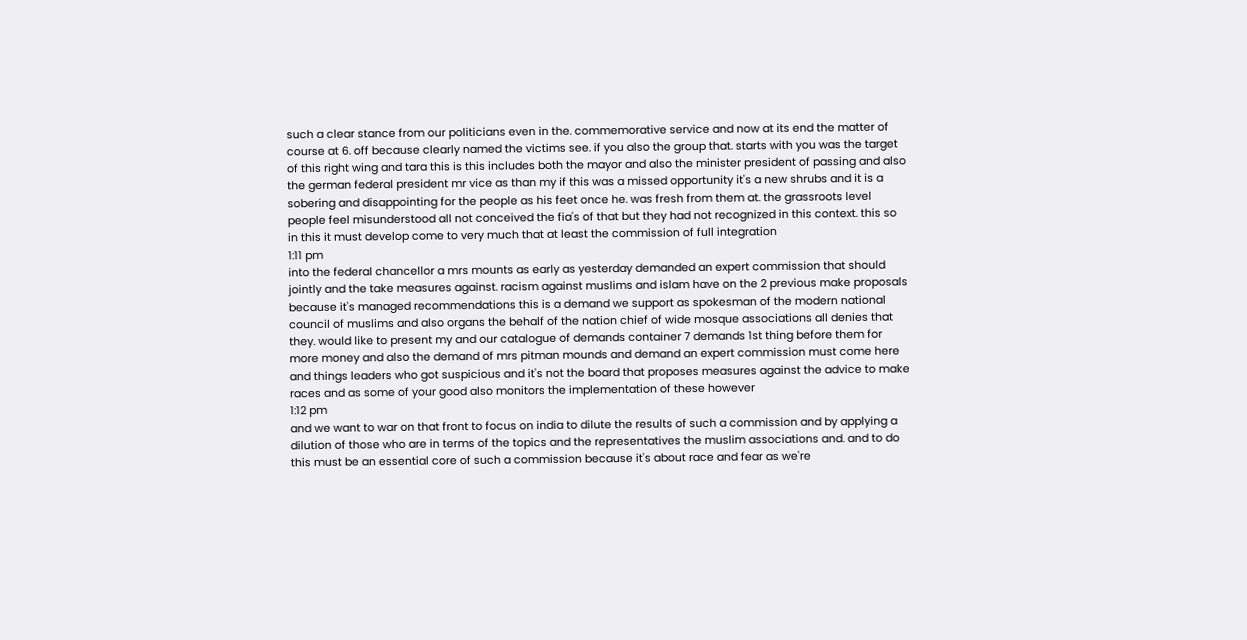such a clear stance from our politicians even in the. commemorative service and now at its end the matter of course at 6. off because clearly named the victims see. if you also the group that. starts with you was the target of this right wing and tara this is this includes both the mayor and also the minister president of passing and also the german federal president mr vice as than my if this was a missed opportunity it's a new shrubs and it is a sobering and disappointing for the people as his feet once he. was fresh from them at. the grassroots level people feel misunderstood all not conceived the fia's of that but they had not recognized in this context. this so in this it must develop come to very much that at least the commission of full integration
1:11 pm
into the federal chancellor a mrs mounts as early as yesterday demanded an expert commission that should jointly and the take measures against. racism against muslims and islam have on the 2 previous make proposals because it's managed recommendations this is a demand we support as spokesman of the modern national council of muslims and also organs the behalf of the nation chief of wide mosque associations all denies that they. would like to present my and our catalogue of demands container 7 demands 1st thing before them for more money and also the demand of mrs pitman mounds and demand an expert commission must come here and things leaders who got suspicious and it's not the board that proposes measures against the advice to make races and as some of your good also monitors the implementation of these however
1:12 pm
and we want to war on that front to focus on india to dilute the results of such a commission and by applying a dilution of those who are in terms of the topics and the representatives the muslim associations and. and to do this must be an essential core of such a commission because it's about race and fear as we're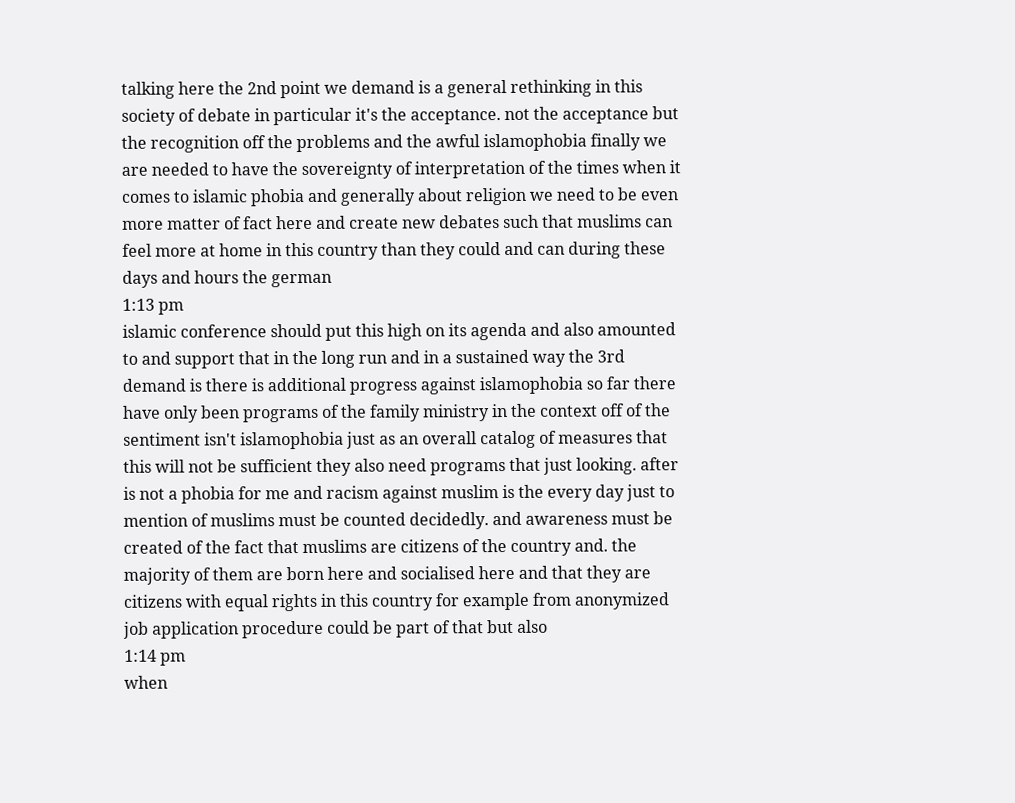talking here the 2nd point we demand is a general rethinking in this society of debate in particular it's the acceptance. not the acceptance but the recognition off the problems and the awful islamophobia finally we are needed to have the sovereignty of interpretation of the times when it comes to islamic phobia and generally about religion we need to be even more matter of fact here and create new debates such that muslims can feel more at home in this country than they could and can during these days and hours the german
1:13 pm
islamic conference should put this high on its agenda and also amounted to and support that in the long run and in a sustained way the 3rd demand is there is additional progress against islamophobia so far there have only been programs of the family ministry in the context off of the sentiment isn't islamophobia just as an overall catalog of measures that this will not be sufficient they also need programs that just looking. after is not a phobia for me and racism against muslim is the every day just to mention of muslims must be counted decidedly. and awareness must be created of the fact that muslims are citizens of the country and. the majority of them are born here and socialised here and that they are citizens with equal rights in this country for example from anonymized job application procedure could be part of that but also
1:14 pm
when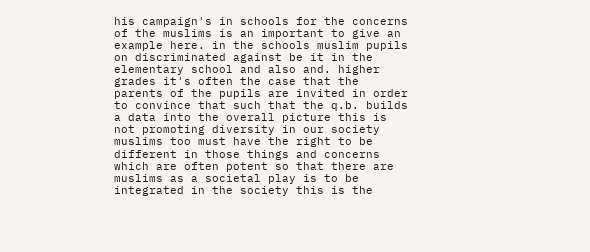his campaign's in schools for the concerns of the muslims is an important to give an example here. in the schools muslim pupils on discriminated against be it in the elementary school and also and. higher grades it's often the case that the parents of the pupils are invited in order to convince that such that the q.b. builds a data into the overall picture this is not promoting diversity in our society muslims too must have the right to be different in those things and concerns which are often potent so that there are muslims as a societal play is to be integrated in the society this is the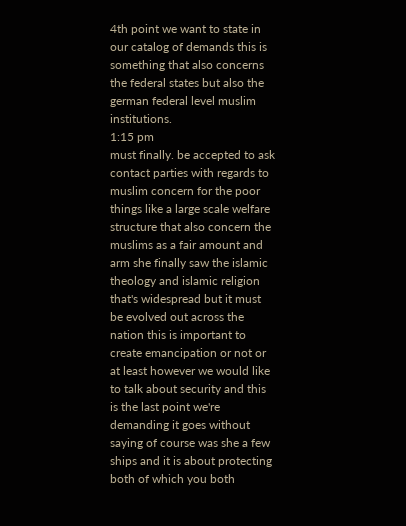4th point we want to state in our catalog of demands this is something that also concerns the federal states but also the german federal level muslim institutions.
1:15 pm
must finally. be accepted to ask contact parties with regards to muslim concern for the poor things like a large scale welfare structure that also concern the muslims as a fair amount and arm she finally saw the islamic theology and islamic religion that's widespread but it must be evolved out across the nation this is important to create emancipation or not or at least however we would like to talk about security and this is the last point we're demanding it goes without saying of course was she a few ships and it is about protecting both of which you both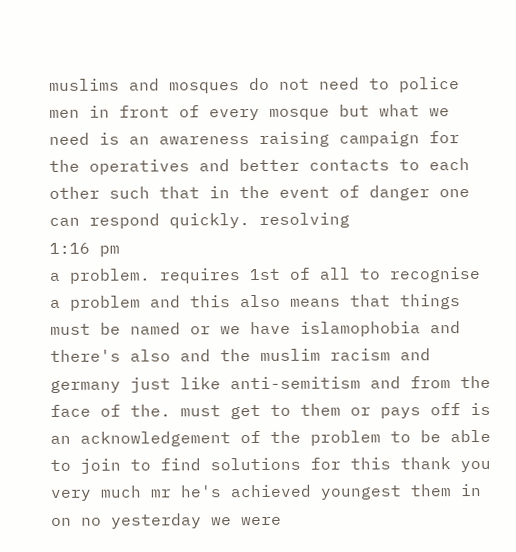muslims and mosques do not need to police men in front of every mosque but what we need is an awareness raising campaign for the operatives and better contacts to each other such that in the event of danger one can respond quickly. resolving
1:16 pm
a problem. requires 1st of all to recognise a problem and this also means that things must be named or we have islamophobia and there's also and the muslim racism and germany just like anti-semitism and from the face of the. must get to them or pays off is an acknowledgement of the problem to be able to join to find solutions for this thank you very much mr he's achieved youngest them in on no yesterday we were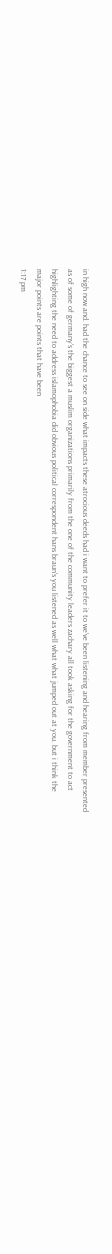in high now and. had the chance to see on side what impacts these atrocious deeds had i want to prefer it to we've been listening and hearing from member presented as of some of germany's the biggest a muslim organizations primarily from the one of the community leaders zachary all took asking for the government to act highlighting the need to address islamophobia did obvious political correspondent hans braun's you listened as well what what jumped out at you. but i think the major points are points that have been
1:17 pm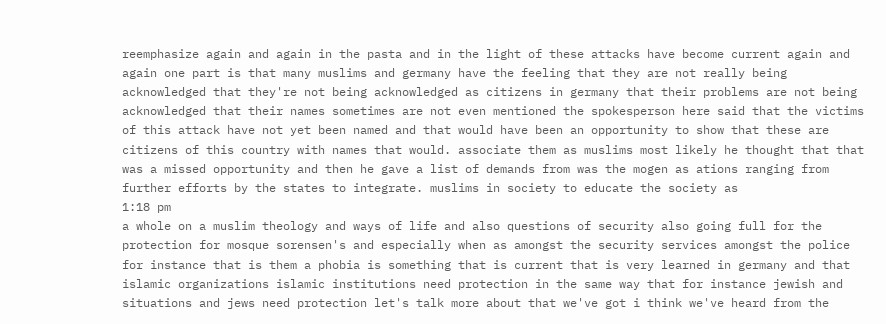reemphasize again and again in the pasta and in the light of these attacks have become current again and again one part is that many muslims and germany have the feeling that they are not really being acknowledged that they're not being acknowledged as citizens in germany that their problems are not being acknowledged that their names sometimes are not even mentioned the spokesperson here said that the victims of this attack have not yet been named and that would have been an opportunity to show that these are citizens of this country with names that would. associate them as muslims most likely he thought that that was a missed opportunity and then he gave a list of demands from was the mogen as ations ranging from further efforts by the states to integrate. muslims in society to educate the society as
1:18 pm
a whole on a muslim theology and ways of life and also questions of security also going full for the protection for mosque sorensen's and especially when as amongst the security services amongst the police for instance that is them a phobia is something that is current that is very learned in germany and that islamic organizations islamic institutions need protection in the same way that for instance jewish and situations and jews need protection let's talk more about that we've got i think we've heard from the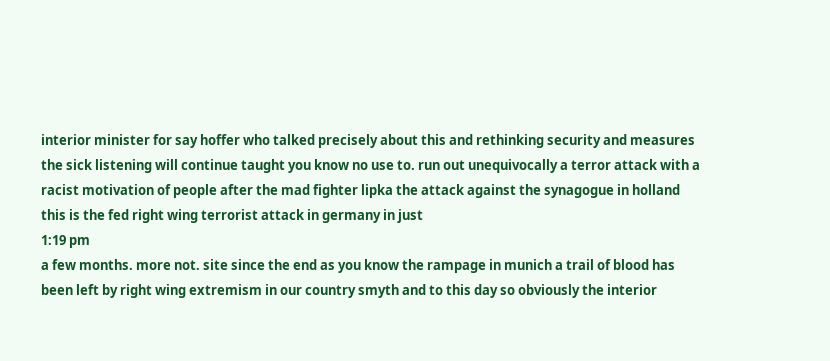interior minister for say hoffer who talked precisely about this and rethinking security and measures the sick listening will continue taught you know no use to. run out unequivocally a terror attack with a racist motivation of people after the mad fighter lipka the attack against the synagogue in holland this is the fed right wing terrorist attack in germany in just
1:19 pm
a few months. more not. site since the end as you know the rampage in munich a trail of blood has been left by right wing extremism in our country smyth and to this day so obviously the interior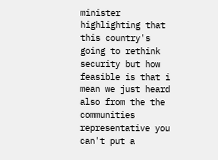minister highlighting that this country's going to rethink security but how feasible is that i mean we just heard also from the the communities representative you can't put a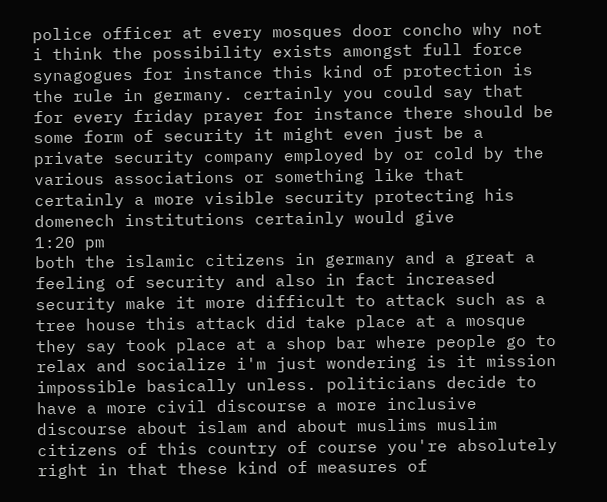police officer at every mosques door concho why not i think the possibility exists amongst full force synagogues for instance this kind of protection is the rule in germany. certainly you could say that for every friday prayer for instance there should be some form of security it might even just be a private security company employed by or cold by the various associations or something like that certainly a more visible security protecting his domenech institutions certainly would give
1:20 pm
both the islamic citizens in germany and a great a feeling of security and also in fact increased security make it more difficult to attack such as a tree house this attack did take place at a mosque they say took place at a shop bar where people go to relax and socialize i'm just wondering is it mission impossible basically unless. politicians decide to have a more civil discourse a more inclusive discourse about islam and about muslims muslim citizens of this country of course you're absolutely right in that these kind of measures of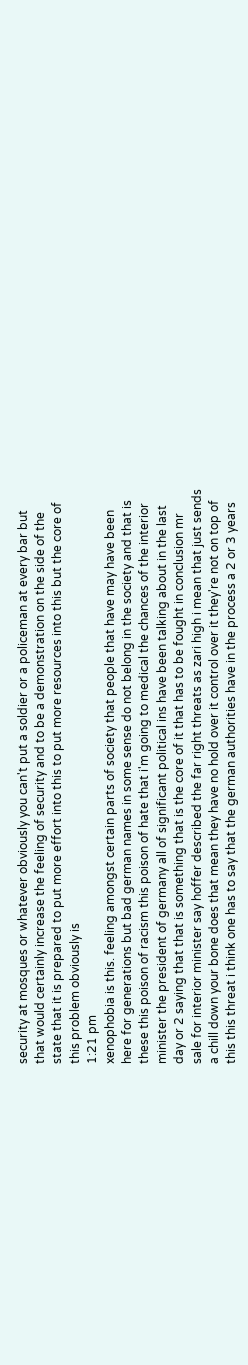security at mosques or whatever obviously you can't put a soldier or a policeman at every bar but that would certainly increase the feeling of security and to be a demonstration on the side of the state that it is prepared to put more effort into this to put more resources into this but the core of this problem obviously is
1:21 pm
xenophobia is this. feeling amongst certain parts of society that people that have may have been here for generations but bad german names in some sense do not belong in the society and that is these this poison of racism this poison of hate that i'm going to medical the chances of the interior minister the president of germany all of significant political ins have been talking about in the last day or 2 saying that that is something that is the core of it that has to be fought in conclusion mr sale for interior minister say hoffer described the far right threats as zari high i mean that just sends a chill down your bone does that mean they have no hold over it control over it they're not on top of this this threat i think one has to say that the german authorities have in the process a 2 or 3 years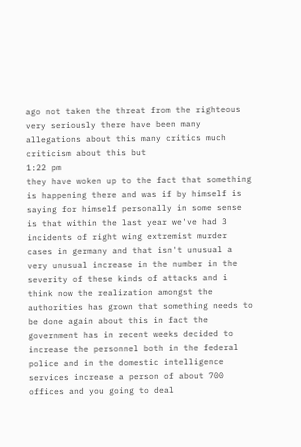ago not taken the threat from the righteous very seriously there have been many allegations about this many critics much criticism about this but
1:22 pm
they have woken up to the fact that something is happening there and was if by himself is saying for himself personally in some sense is that within the last year we've had 3 incidents of right wing extremist murder cases in germany and that isn't unusual a very unusual increase in the number in the severity of these kinds of attacks and i think now the realization amongst the authorities has grown that something needs to be done again about this in fact the government has in recent weeks decided to increase the personnel both in the federal police and in the domestic intelligence services increase a person of about 700 offices and you going to deal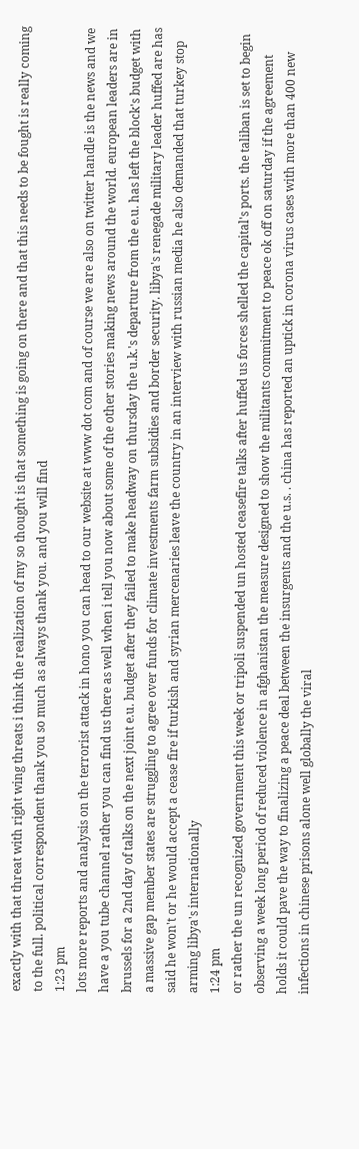exactly with that threat with right wing threats i think the realization of my so thought is that something is going on there and that this needs to be fought is really coming to the full. political correspondent thank you so much as always thank you. and you will find
1:23 pm
lots more reports and analysis on the terrorist attack in hono you can head to our website at www dot com and of course we are also on twitter handle is the news and we have a you tube channel rather you can find us there as well when i tell you now about some of the other stories making news around the world. european leaders are in brussels for a 2nd day of talks on the next joint e.u. budget after they failed to make headway on thursday the u.k.'s departure from the e.u. has left the block's budget with a massive gap member states are struggling to agree over funds for climate investments farm subsidies and border security. libya's renegade military leader huffed are has said he won't or he would accept a cease fire if turkish and syrian mercenaries leave the country in an interview with russian media he also demanded that turkey stop arming libya's internationally
1:24 pm
or rather the un recognized government this week or tripoli suspended un hosted ceasefire talks after huffed us forces shelled the capital's ports. the taliban is set to begin observing a week long period of reduced violence in afghanistan the measure designed to show the militants commitment to peace ok off on saturday if the agreement holds it could pave the way to finalizing a peace deal between the insurgents and the u.s. . china has reported an uptick in corona virus cases with more than 400 new infections in chinese prisons alone well globally the viral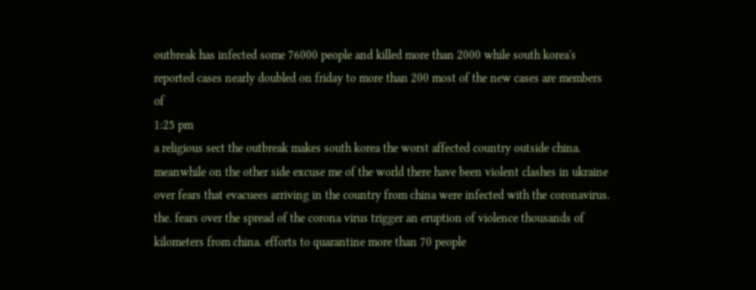outbreak has infected some 76000 people and killed more than 2000 while south korea's reported cases nearly doubled on friday to more than 200 most of the new cases are members of
1:25 pm
a religious sect the outbreak makes south korea the worst affected country outside china. meanwhile on the other side excuse me of the world there have been violent clashes in ukraine over fears that evacuees arriving in the country from china were infected with the coronavirus. the. fears over the spread of the corona virus trigger an eruption of violence thousands of kilometers from china. efforts to quarantine more than 70 people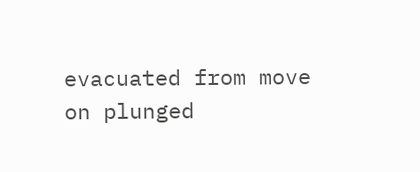evacuated from move on plunged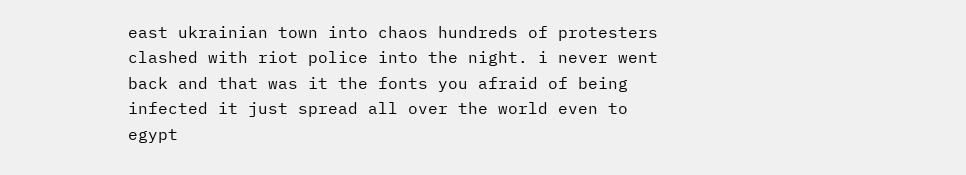east ukrainian town into chaos hundreds of protesters clashed with riot police into the night. i never went back and that was it the fonts you afraid of being infected it just spread all over the world even to egypt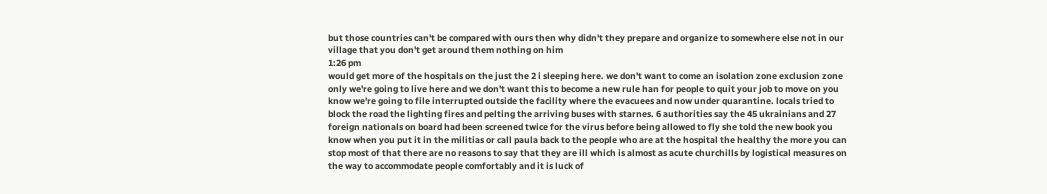but those countries can't be compared with ours then why didn't they prepare and organize to somewhere else not in our village that you don't get around them nothing on him
1:26 pm
would get more of the hospitals on the just the 2 i sleeping here. we don't want to come an isolation zone exclusion zone only we're going to live here and we don't want this to become a new rule han for people to quit your job to move on you know we're going to file interrupted outside the facility where the evacuees and now under quarantine. locals tried to block the road the lighting fires and pelting the arriving buses with starnes. 6 authorities say the 45 ukrainians and 27 foreign nationals on board had been screened twice for the virus before being allowed to fly she told the new book you know when you put it in the militias or call paula back to the people who are at the hospital the healthy the more you can stop most of that there are no reasons to say that they are ill which is almost as acute churchills by logistical measures on the way to accommodate people comfortably and it is luck of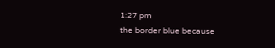1:27 pm
the border blue because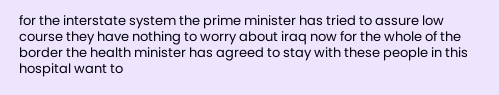for the interstate system the prime minister has tried to assure low course they have nothing to worry about iraq now for the whole of the border the health minister has agreed to stay with these people in this hospital want to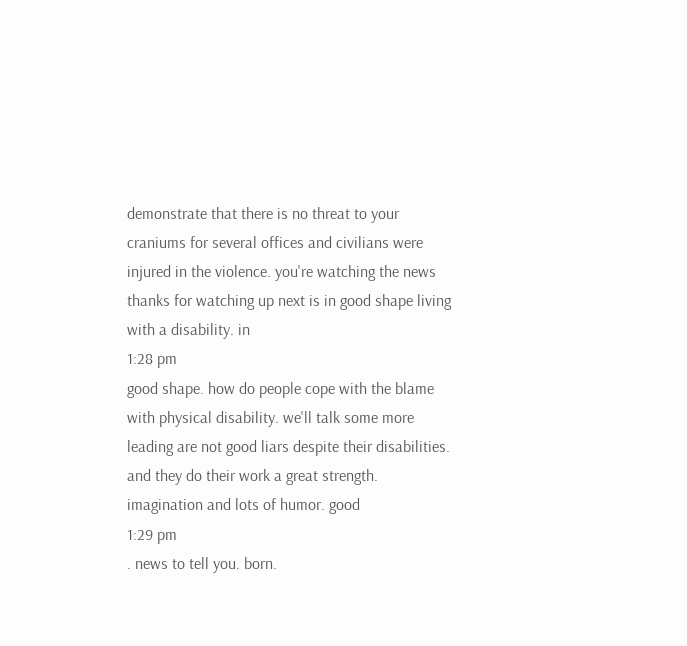demonstrate that there is no threat to your craniums for several offices and civilians were injured in the violence. you're watching the news thanks for watching up next is in good shape living with a disability. in
1:28 pm
good shape. how do people cope with the blame with physical disability. we'll talk some more leading are not good liars despite their disabilities. and they do their work a great strength. imagination and lots of humor. good
1:29 pm
. news to tell you. born.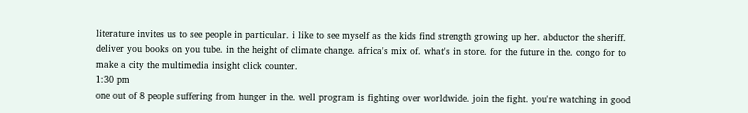literature invites us to see people in particular. i like to see myself as the kids find strength growing up her. abductor the sheriff. deliver you books on you tube. in the height of climate change. africa's mix of. what's in store. for the future in the. congo for to make a city the multimedia insight click counter.
1:30 pm
one out of 8 people suffering from hunger in the. well program is fighting over worldwide. join the fight. you're watching in good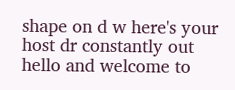shape on d w here's your host dr constantly out hello and welcome to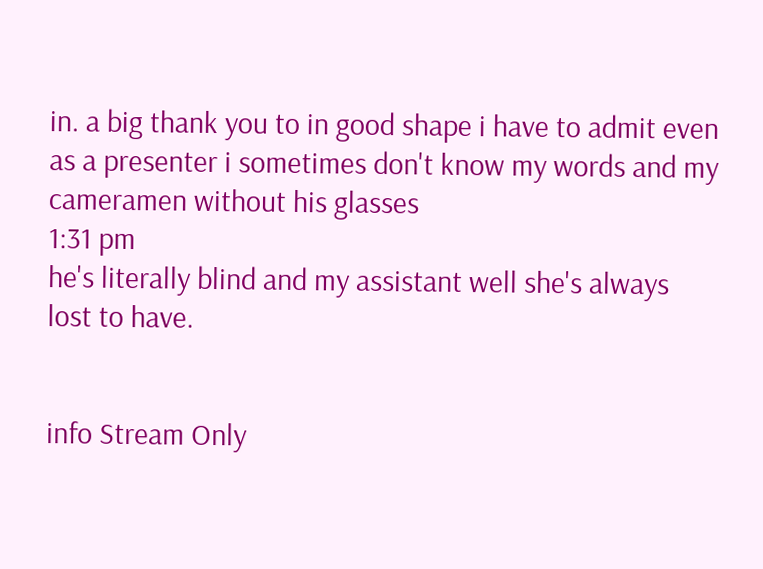in. a big thank you to in good shape i have to admit even as a presenter i sometimes don't know my words and my cameramen without his glasses
1:31 pm
he's literally blind and my assistant well she's always lost to have.


info Stream Only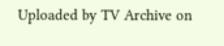Uploaded by TV Archive on